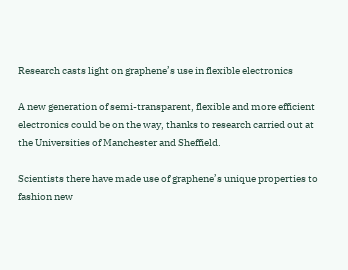Research casts light on graphene’s use in flexible electronics

A new generation of semi-transparent, flexible and more efficient electronics could be on the way, thanks to research carried out at the Universities of Manchester and Sheffield.

Scientists there have made use of graphene’s unique properties to fashion new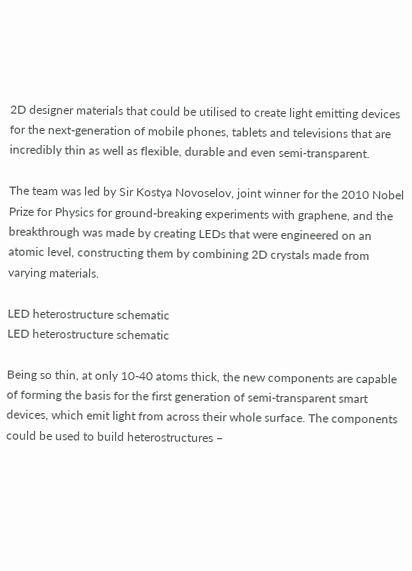2D designer materials that could be utilised to create light emitting devices for the next-generation of mobile phones, tablets and televisions that are incredibly thin as well as flexible, durable and even semi-transparent.

The team was led by Sir Kostya Novoselov, joint winner for the 2010 Nobel Prize for Physics for ground-breaking experiments with graphene, and the breakthrough was made by creating LEDs that were engineered on an atomic level, constructing them by combining 2D crystals made from varying materials.

LED heterostructure schematic
LED heterostructure schematic

Being so thin, at only 10-40 atoms thick, the new components are capable of forming the basis for the first generation of semi-transparent smart devices, which emit light from across their whole surface. The components could be used to build heterostructures –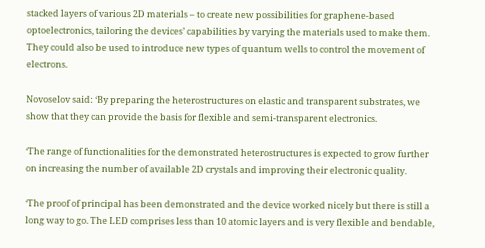stacked layers of various 2D materials – to create new possibilities for graphene-based optoelectronics, tailoring the devices’ capabilities by varying the materials used to make them. They could also be used to introduce new types of quantum wells to control the movement of electrons.

Novoselov said: ‘By preparing the heterostructures on elastic and transparent substrates, we show that they can provide the basis for flexible and semi-transparent electronics.

‘The range of functionalities for the demonstrated heterostructures is expected to grow further on increasing the number of available 2D crystals and improving their electronic quality.

‘The proof of principal has been demonstrated and the device worked nicely but there is still a long way to go. The LED comprises less than 10 atomic layers and is very flexible and bendable,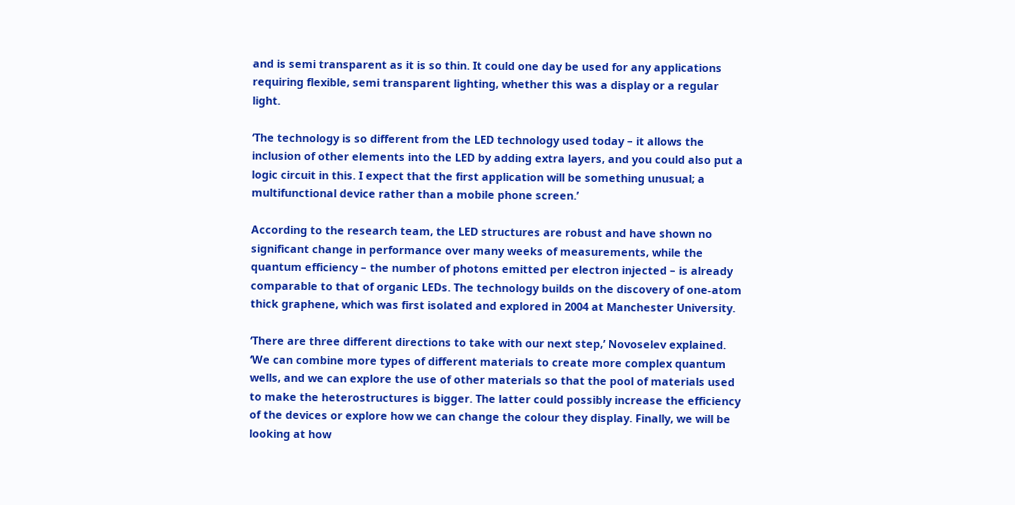and is semi transparent as it is so thin. It could one day be used for any applications requiring flexible, semi transparent lighting, whether this was a display or a regular light.

‘The technology is so different from the LED technology used today – it allows the inclusion of other elements into the LED by adding extra layers, and you could also put a logic circuit in this. I expect that the first application will be something unusual; a multifunctional device rather than a mobile phone screen.’

According to the research team, the LED structures are robust and have shown no significant change in performance over many weeks of measurements, while the quantum efficiency – the number of photons emitted per electron injected – is already comparable to that of organic LEDs. The technology builds on the discovery of one-atom thick graphene, which was first isolated and explored in 2004 at Manchester University.

‘There are three different directions to take with our next step,’ Novoselev explained. ‘We can combine more types of different materials to create more complex quantum wells, and we can explore the use of other materials so that the pool of materials used to make the heterostructures is bigger. The latter could possibly increase the efficiency of the devices or explore how we can change the colour they display. Finally, we will be looking at how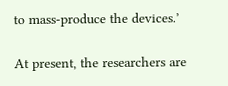to mass-produce the devices.’

At present, the researchers are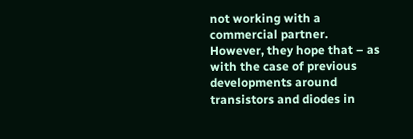not working with a commercial partner. However, they hope that – as with the case of previous developments around transistors and diodes in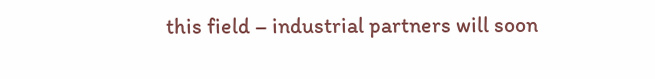this field – industrial partners will soon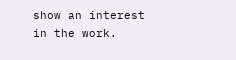show an interest in the work.